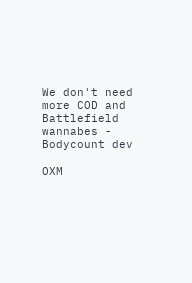We don't need more COD and Battlefield wannabes - Bodycount dev

OXM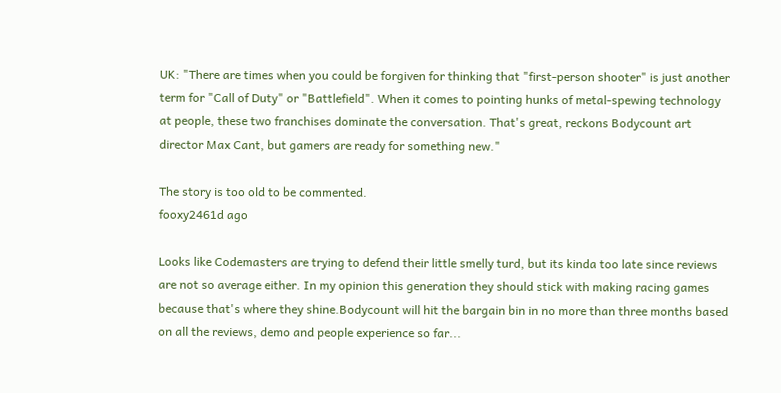UK: "There are times when you could be forgiven for thinking that "first-person shooter" is just another term for "Call of Duty" or "Battlefield". When it comes to pointing hunks of metal-spewing technology at people, these two franchises dominate the conversation. That's great, reckons Bodycount art director Max Cant, but gamers are ready for something new."

The story is too old to be commented.
fooxy2461d ago

Looks like Codemasters are trying to defend their little smelly turd, but its kinda too late since reviews are not so average either. In my opinion this generation they should stick with making racing games because that's where they shine.Bodycount will hit the bargain bin in no more than three months based on all the reviews, demo and people experience so far...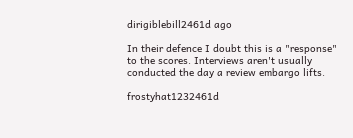dirigiblebill2461d ago

In their defence I doubt this is a "response" to the scores. Interviews aren't usually conducted the day a review embargo lifts.

frostyhat1232461d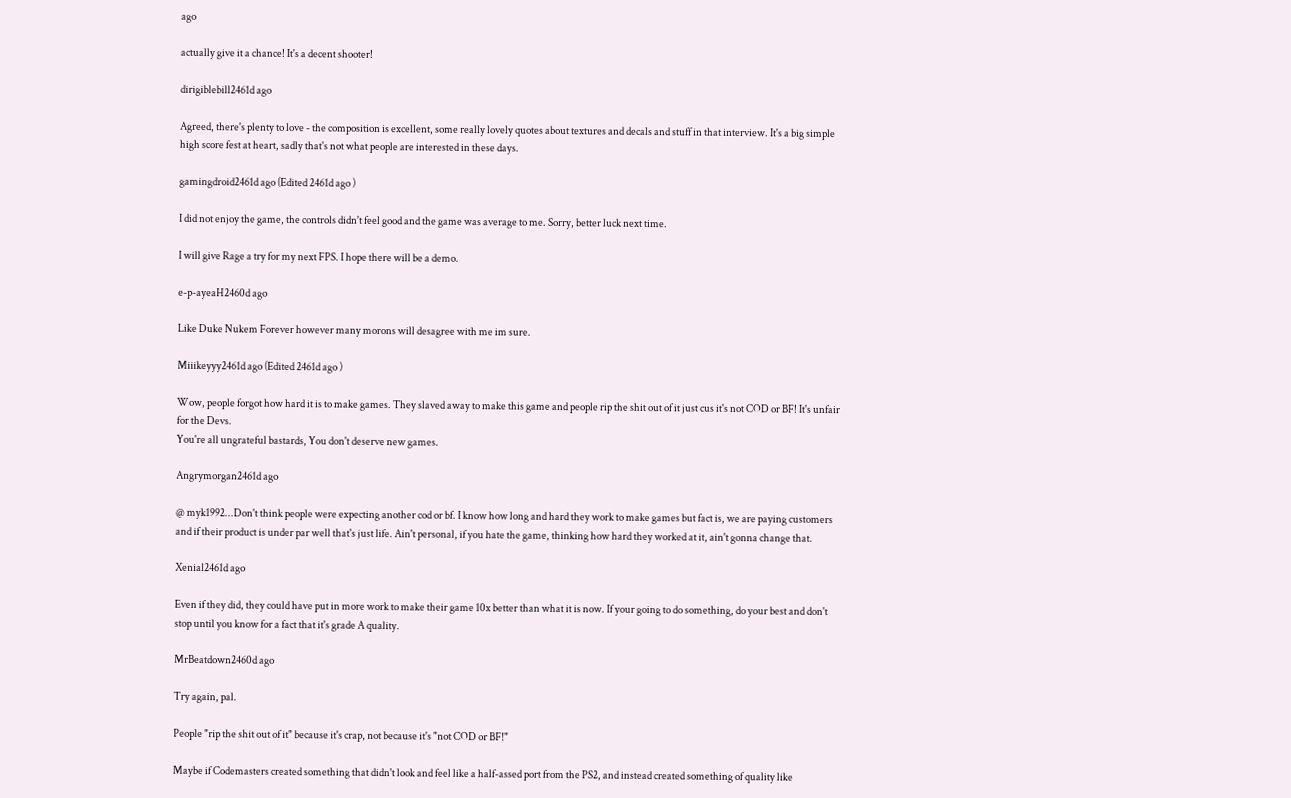ago

actually give it a chance! It's a decent shooter!

dirigiblebill2461d ago

Agreed, there's plenty to love - the composition is excellent, some really lovely quotes about textures and decals and stuff in that interview. It's a big simple high score fest at heart, sadly that's not what people are interested in these days.

gamingdroid2461d ago (Edited 2461d ago )

I did not enjoy the game, the controls didn't feel good and the game was average to me. Sorry, better luck next time.

I will give Rage a try for my next FPS. I hope there will be a demo.

e-p-ayeaH2460d ago

Like Duke Nukem Forever however many morons will desagree with me im sure.

Miiikeyyy2461d ago (Edited 2461d ago )

Wow, people forgot how hard it is to make games. They slaved away to make this game and people rip the shit out of it just cus it's not COD or BF! It's unfair for the Devs.
You're all ungrateful bastards, You don't deserve new games.

Angrymorgan2461d ago

@ myk1992...Don't think people were expecting another cod or bf. I know how long and hard they work to make games but fact is, we are paying customers and if their product is under par well that's just life. Ain't personal, if you hate the game, thinking how hard they worked at it, ain't gonna change that.

Xenial2461d ago

Even if they did, they could have put in more work to make their game 10x better than what it is now. If your going to do something, do your best and don't stop until you know for a fact that it's grade A quality.

MrBeatdown2460d ago

Try again, pal.

People "rip the shit out of it" because it's crap, not because it's "not COD or BF!"

Maybe if Codemasters created something that didn't look and feel like a half-assed port from the PS2, and instead created something of quality like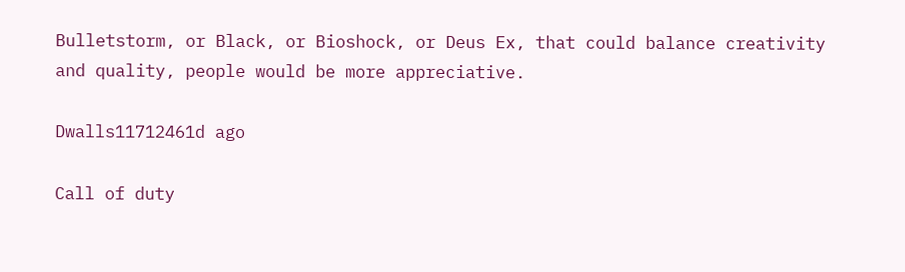Bulletstorm, or Black, or Bioshock, or Deus Ex, that could balance creativity and quality, people would be more appreciative.

Dwalls11712461d ago

Call of duty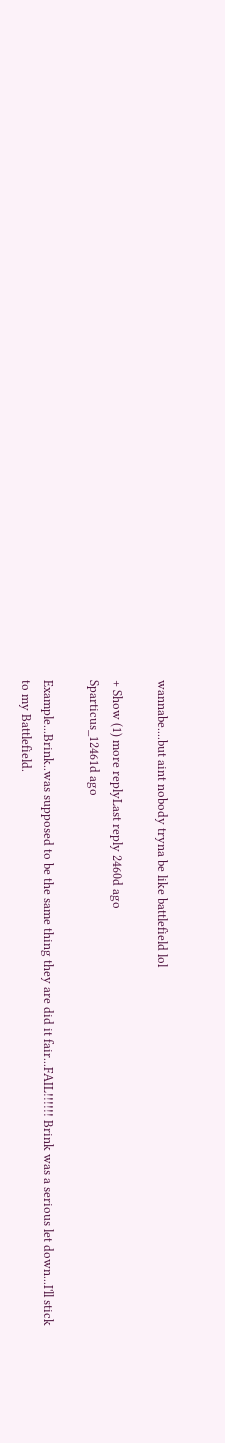wannabe....but aint nobody tryna be like battlefield lol

+ Show (1) more replyLast reply 2460d ago
Sparticus_12461d ago

Example...Brink..was supposed to be the same thing they are did it fair...FAIL!!!!!! Brink was a serious let down...I'll stick to my Battlefield.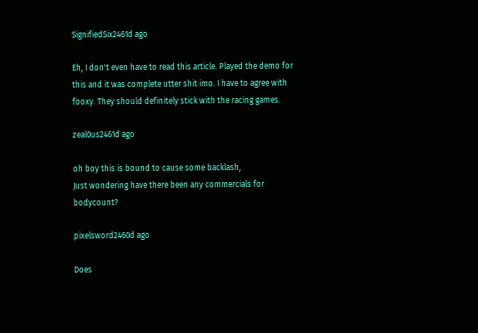SignifiedSix2461d ago

Eh, I don't even have to read this article. Played the demo for this and it was complete utter shit imo. I have to agree with fooxy. They should definitely stick with the racing games.

zeal0us2461d ago

oh boy this is bound to cause some backlash,
Just wondering have there been any commercials for bodycount?

pixelsword2460d ago

Does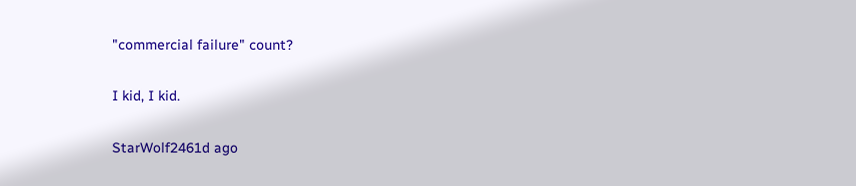"commercial failure" count?

I kid, I kid.

StarWolf2461d ago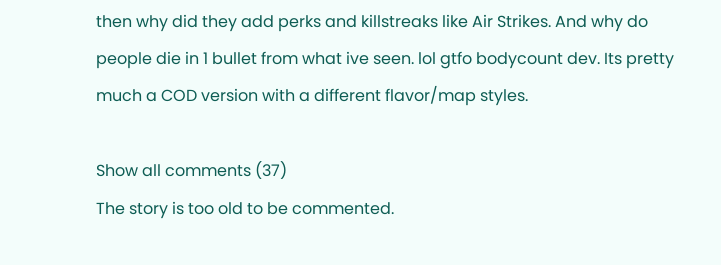then why did they add perks and killstreaks like Air Strikes. And why do people die in 1 bullet from what ive seen. lol gtfo bodycount dev. Its pretty much a COD version with a different flavor/map styles.

Show all comments (37)
The story is too old to be commented.